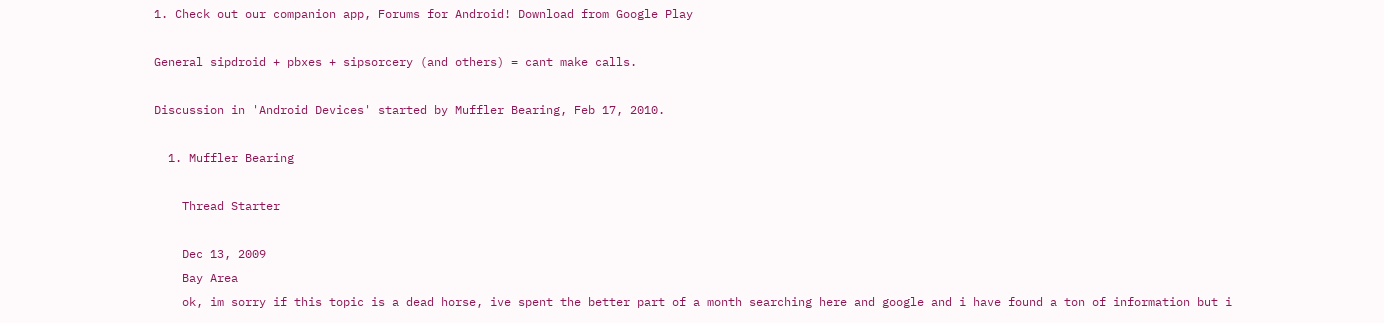1. Check out our companion app, Forums for Android! Download from Google Play

General sipdroid + pbxes + sipsorcery (and others) = cant make calls.

Discussion in 'Android Devices' started by Muffler Bearing, Feb 17, 2010.

  1. Muffler Bearing

    Thread Starter

    Dec 13, 2009
    Bay Area
    ok, im sorry if this topic is a dead horse, ive spent the better part of a month searching here and google and i have found a ton of information but i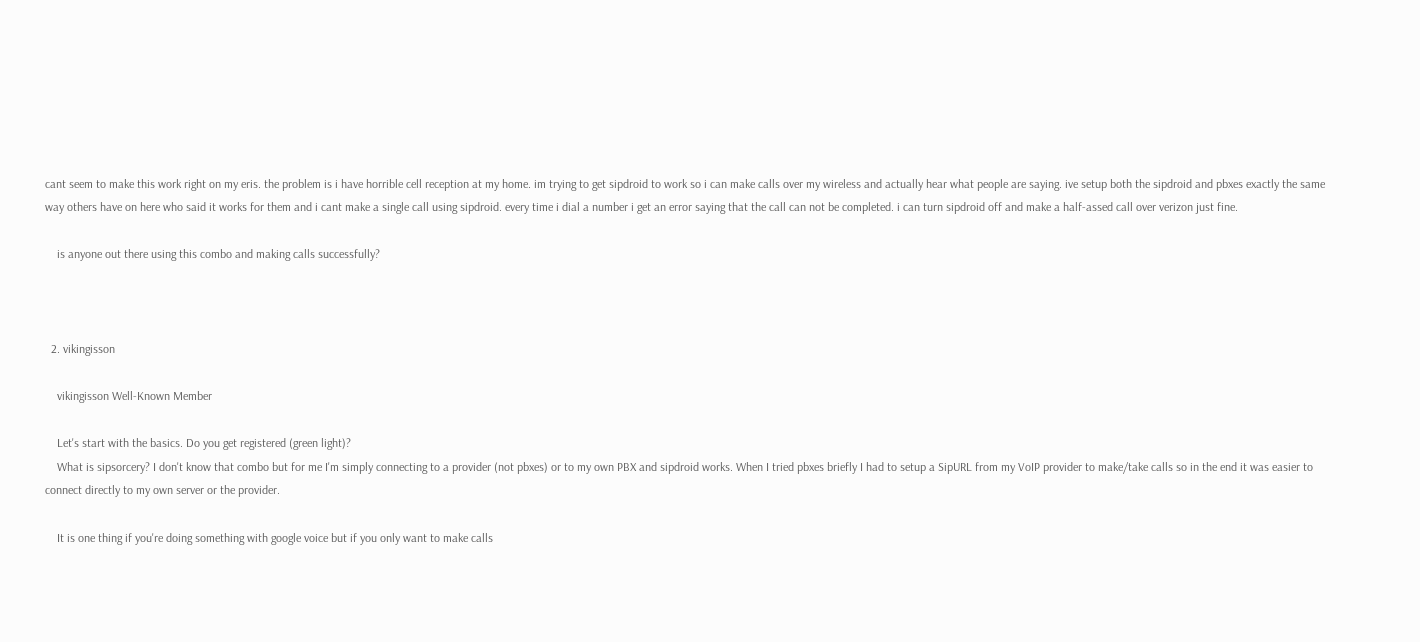cant seem to make this work right on my eris. the problem is i have horrible cell reception at my home. im trying to get sipdroid to work so i can make calls over my wireless and actually hear what people are saying. ive setup both the sipdroid and pbxes exactly the same way others have on here who said it works for them and i cant make a single call using sipdroid. every time i dial a number i get an error saying that the call can not be completed. i can turn sipdroid off and make a half-assed call over verizon just fine.

    is anyone out there using this combo and making calls successfully?



  2. vikingisson

    vikingisson Well-Known Member

    Let's start with the basics. Do you get registered (green light)?
    What is sipsorcery? I don't know that combo but for me I'm simply connecting to a provider (not pbxes) or to my own PBX and sipdroid works. When I tried pbxes briefly I had to setup a SipURL from my VoIP provider to make/take calls so in the end it was easier to connect directly to my own server or the provider.

    It is one thing if you're doing something with google voice but if you only want to make calls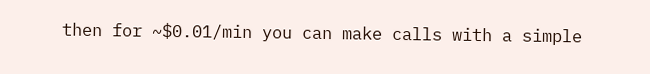then for ~$0.01/min you can make calls with a simple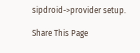sipdroid->provider setup.

Share This Page